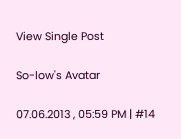View Single Post

So-low's Avatar

07.06.2013 , 05:59 PM | #14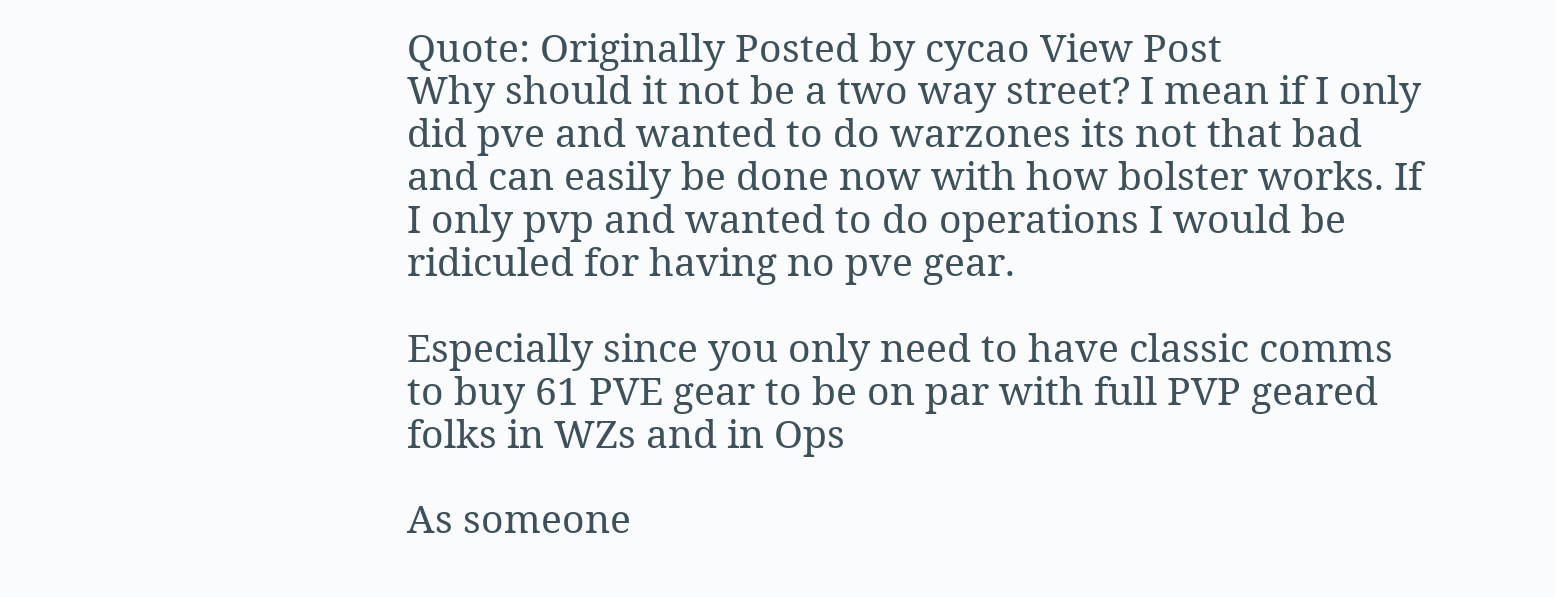Quote: Originally Posted by cycao View Post
Why should it not be a two way street? I mean if I only did pve and wanted to do warzones its not that bad and can easily be done now with how bolster works. If I only pvp and wanted to do operations I would be ridiculed for having no pve gear.

Especially since you only need to have classic comms to buy 61 PVE gear to be on par with full PVP geared folks in WZs and in Ops

As someone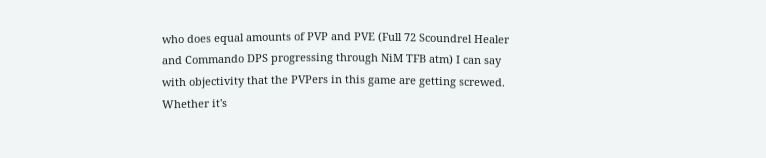who does equal amounts of PVP and PVE (Full 72 Scoundrel Healer and Commando DPS progressing through NiM TFB atm) I can say with objectivity that the PVPers in this game are getting screwed. Whether it's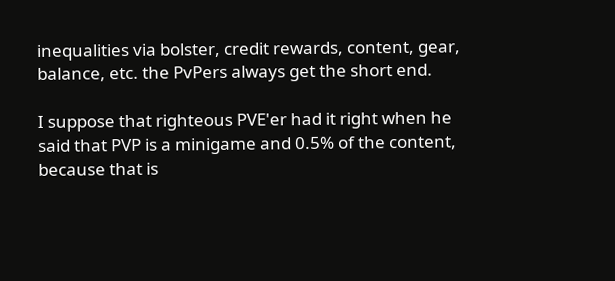inequalities via bolster, credit rewards, content, gear, balance, etc. the PvPers always get the short end.

I suppose that righteous PVE'er had it right when he said that PVP is a minigame and 0.5% of the content, because that is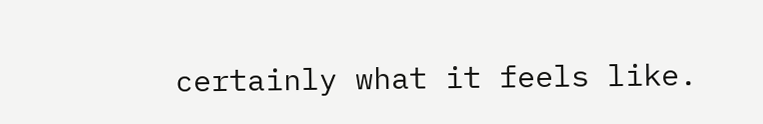certainly what it feels like.